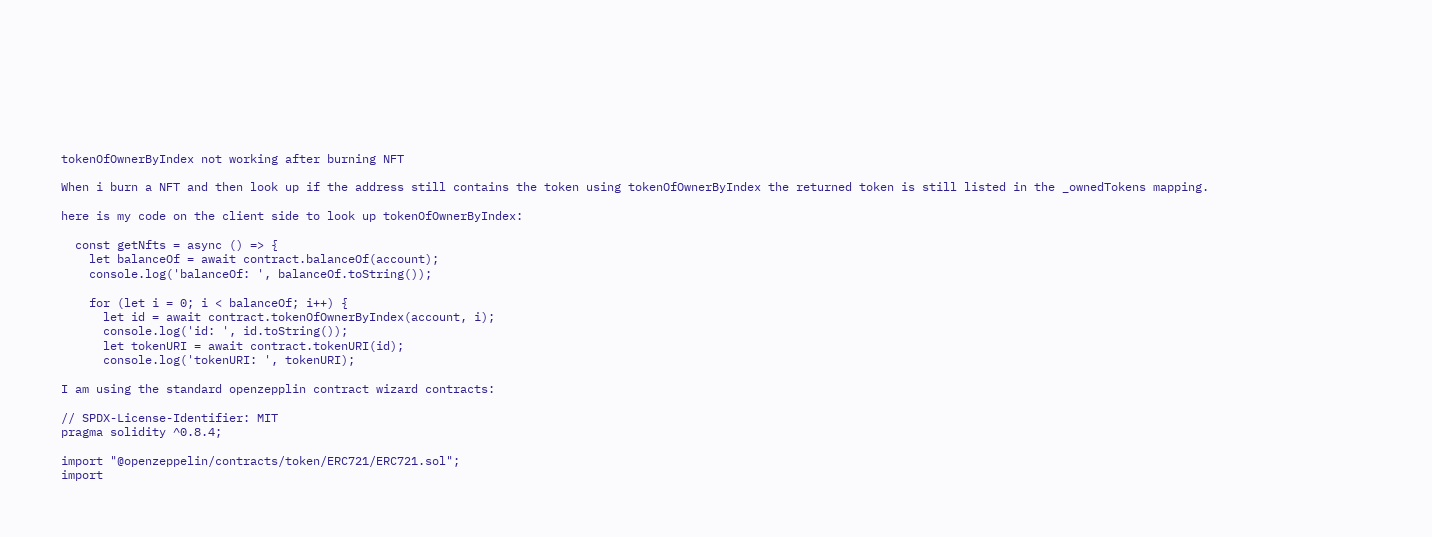tokenOfOwnerByIndex not working after burning NFT

When i burn a NFT and then look up if the address still contains the token using tokenOfOwnerByIndex the returned token is still listed in the _ownedTokens mapping.

here is my code on the client side to look up tokenOfOwnerByIndex:

  const getNfts = async () => {
    let balanceOf = await contract.balanceOf(account);
    console.log('balanceOf: ', balanceOf.toString());

    for (let i = 0; i < balanceOf; i++) {
      let id = await contract.tokenOfOwnerByIndex(account, i);
      console.log('id: ', id.toString());
      let tokenURI = await contract.tokenURI(id);
      console.log('tokenURI: ', tokenURI);

I am using the standard openzepplin contract wizard contracts:

// SPDX-License-Identifier: MIT
pragma solidity ^0.8.4;

import "@openzeppelin/contracts/token/ERC721/ERC721.sol";
import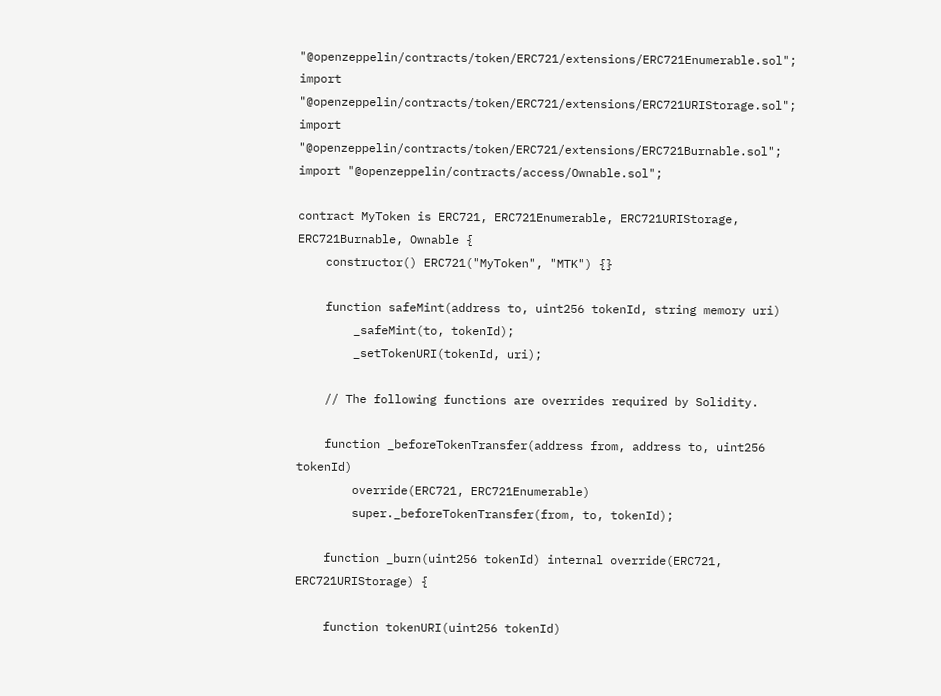"@openzeppelin/contracts/token/ERC721/extensions/ERC721Enumerable.sol";
import "@openzeppelin/contracts/token/ERC721/extensions/ERC721URIStorage.sol";
import "@openzeppelin/contracts/token/ERC721/extensions/ERC721Burnable.sol";
import "@openzeppelin/contracts/access/Ownable.sol";

contract MyToken is ERC721, ERC721Enumerable, ERC721URIStorage, ERC721Burnable, Ownable {
    constructor() ERC721("MyToken", "MTK") {}

    function safeMint(address to, uint256 tokenId, string memory uri)
        _safeMint(to, tokenId);
        _setTokenURI(tokenId, uri);

    // The following functions are overrides required by Solidity.

    function _beforeTokenTransfer(address from, address to, uint256 tokenId)
        override(ERC721, ERC721Enumerable)
        super._beforeTokenTransfer(from, to, tokenId);

    function _burn(uint256 tokenId) internal override(ERC721, ERC721URIStorage) {

    function tokenURI(uint256 tokenId)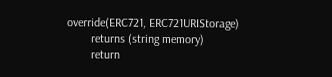override(ERC721, ERC721URIStorage)
        returns (string memory)
        return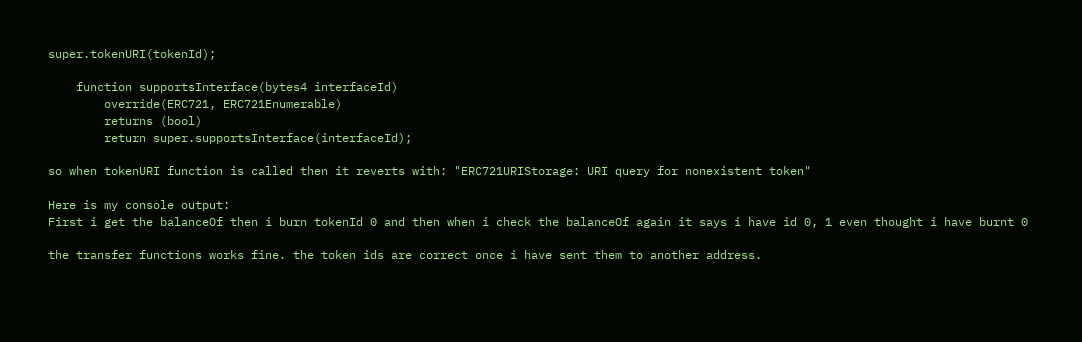super.tokenURI(tokenId);

    function supportsInterface(bytes4 interfaceId)
        override(ERC721, ERC721Enumerable)
        returns (bool)
        return super.supportsInterface(interfaceId);

so when tokenURI function is called then it reverts with: "ERC721URIStorage: URI query for nonexistent token"

Here is my console output:
First i get the balanceOf then i burn tokenId 0 and then when i check the balanceOf again it says i have id 0, 1 even thought i have burnt 0

the transfer functions works fine. the token ids are correct once i have sent them to another address.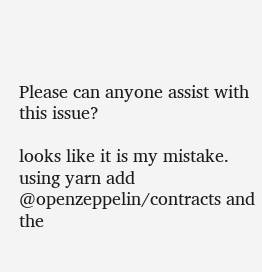Please can anyone assist with this issue?

looks like it is my mistake.
using yarn add @openzeppelin/contracts and the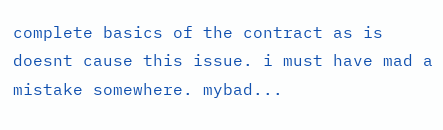complete basics of the contract as is doesnt cause this issue. i must have mad a mistake somewhere. mybad...